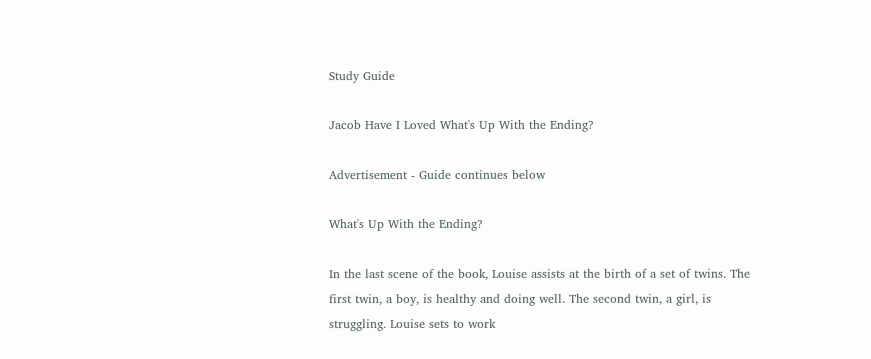Study Guide

Jacob Have I Loved What's Up With the Ending?

Advertisement - Guide continues below

What's Up With the Ending?

In the last scene of the book, Louise assists at the birth of a set of twins. The first twin, a boy, is healthy and doing well. The second twin, a girl, is struggling. Louise sets to work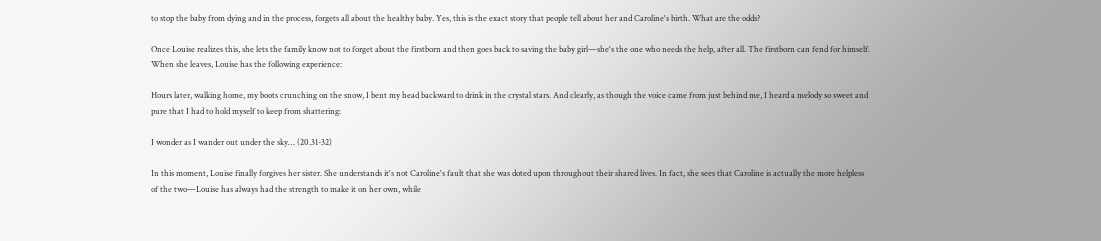to stop the baby from dying and in the process, forgets all about the healthy baby. Yes, this is the exact story that people tell about her and Caroline's birth. What are the odds?

Once Louise realizes this, she lets the family know not to forget about the firstborn and then goes back to saving the baby girl—she's the one who needs the help, after all. The firstborn can fend for himself. When she leaves, Louise has the following experience:

Hours later, walking home, my boots crunching on the snow, I bent my head backward to drink in the crystal stars. And clearly, as though the voice came from just behind me, I heard a melody so sweet and pure that I had to hold myself to keep from shattering:

I wonder as I wander out under the sky… (20.31-32)

In this moment, Louise finally forgives her sister. She understands it's not Caroline's fault that she was doted upon throughout their shared lives. In fact, she sees that Caroline is actually the more helpless of the two—Louise has always had the strength to make it on her own, while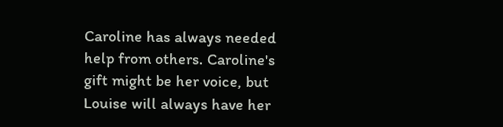Caroline has always needed help from others. Caroline's gift might be her voice, but Louise will always have her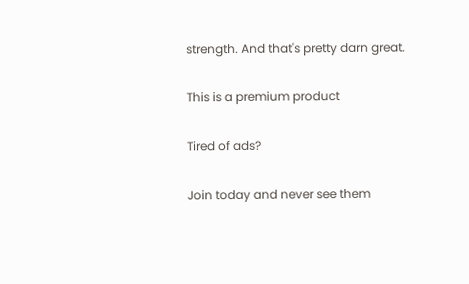strength. And that's pretty darn great.

This is a premium product

Tired of ads?

Join today and never see them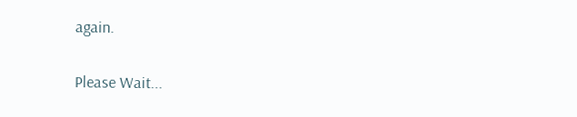again.

Please Wait...